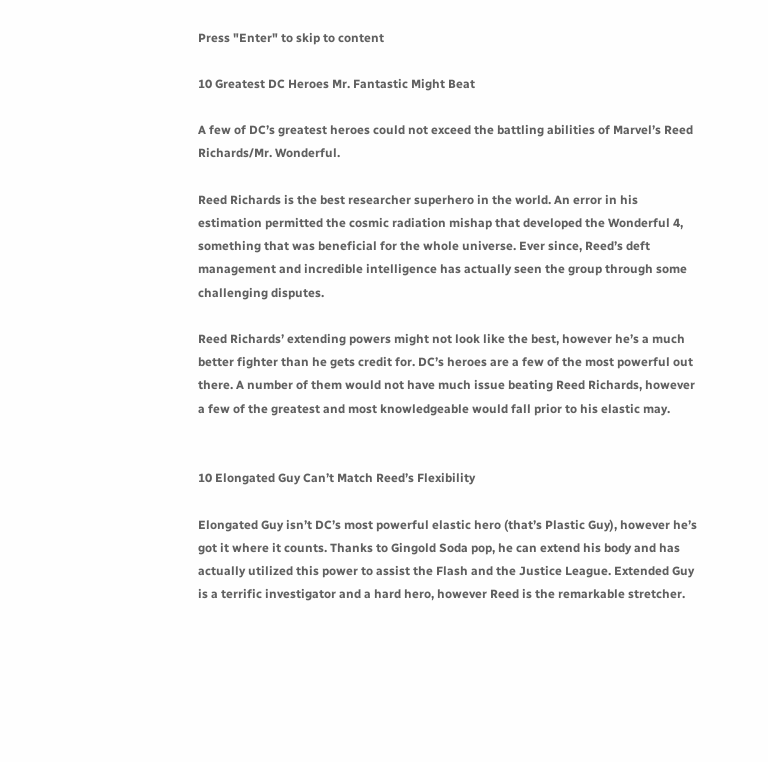Press "Enter" to skip to content

10 Greatest DC Heroes Mr. Fantastic Might Beat

A few of DC’s greatest heroes could not exceed the battling abilities of Marvel’s Reed Richards/Mr. Wonderful.

Reed Richards is the best researcher superhero in the world. An error in his estimation permitted the cosmic radiation mishap that developed the Wonderful 4, something that was beneficial for the whole universe. Ever since, Reed’s deft management and incredible intelligence has actually seen the group through some challenging disputes.

Reed Richards’ extending powers might not look like the best, however he’s a much better fighter than he gets credit for. DC’s heroes are a few of the most powerful out there. A number of them would not have much issue beating Reed Richards, however a few of the greatest and most knowledgeable would fall prior to his elastic may.


10 Elongated Guy Can’t Match Reed’s Flexibility

Elongated Guy isn’t DC’s most powerful elastic hero (that’s Plastic Guy), however he’s got it where it counts. Thanks to Gingold Soda pop, he can extend his body and has actually utilized this power to assist the Flash and the Justice League. Extended Guy is a terrific investigator and a hard hero, however Reed is the remarkable stretcher.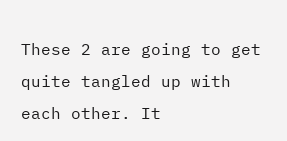These 2 are going to get quite tangled up with each other. It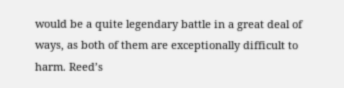would be a quite legendary battle in a great deal of ways, as both of them are exceptionally difficult to harm. Reed’s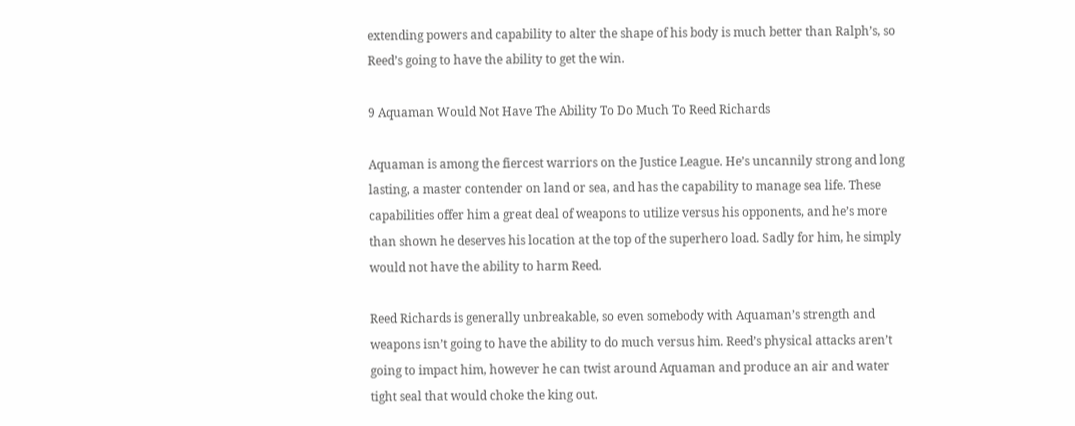extending powers and capability to alter the shape of his body is much better than Ralph’s, so Reed’s going to have the ability to get the win.

9 Aquaman Would Not Have The Ability To Do Much To Reed Richards

Aquaman is among the fiercest warriors on the Justice League. He’s uncannily strong and long lasting, a master contender on land or sea, and has the capability to manage sea life. These capabilities offer him a great deal of weapons to utilize versus his opponents, and he’s more than shown he deserves his location at the top of the superhero load. Sadly for him, he simply would not have the ability to harm Reed.

Reed Richards is generally unbreakable, so even somebody with Aquaman’s strength and weapons isn’t going to have the ability to do much versus him. Reed’s physical attacks aren’t going to impact him, however he can twist around Aquaman and produce an air and water tight seal that would choke the king out.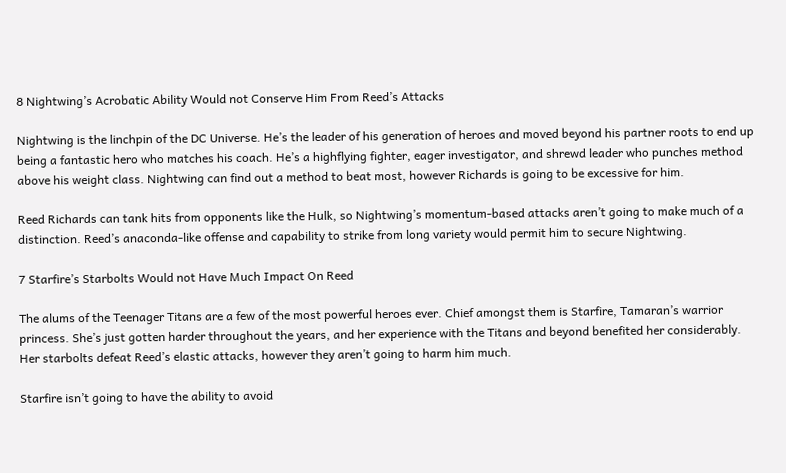8 Nightwing’s Acrobatic Ability Would not Conserve Him From Reed’s Attacks

Nightwing is the linchpin of the DC Universe. He’s the leader of his generation of heroes and moved beyond his partner roots to end up being a fantastic hero who matches his coach. He’s a highflying fighter, eager investigator, and shrewd leader who punches method above his weight class. Nightwing can find out a method to beat most, however Richards is going to be excessive for him.

Reed Richards can tank hits from opponents like the Hulk, so Nightwing’s momentum-based attacks aren’t going to make much of a distinction. Reed’s anaconda-like offense and capability to strike from long variety would permit him to secure Nightwing.

7 Starfire’s Starbolts Would not Have Much Impact On Reed

The alums of the Teenager Titans are a few of the most powerful heroes ever. Chief amongst them is Starfire, Tamaran’s warrior princess. She’s just gotten harder throughout the years, and her experience with the Titans and beyond benefited her considerably. Her starbolts defeat Reed’s elastic attacks, however they aren’t going to harm him much.

Starfire isn’t going to have the ability to avoid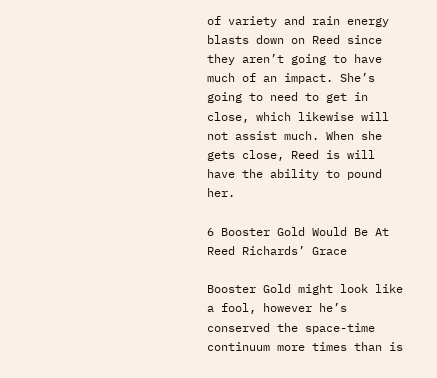of variety and rain energy blasts down on Reed since they aren’t going to have much of an impact. She’s going to need to get in close, which likewise will not assist much. When she gets close, Reed is will have the ability to pound her.

6 Booster Gold Would Be At Reed Richards’ Grace

Booster Gold might look like a fool, however he’s conserved the space-time continuum more times than is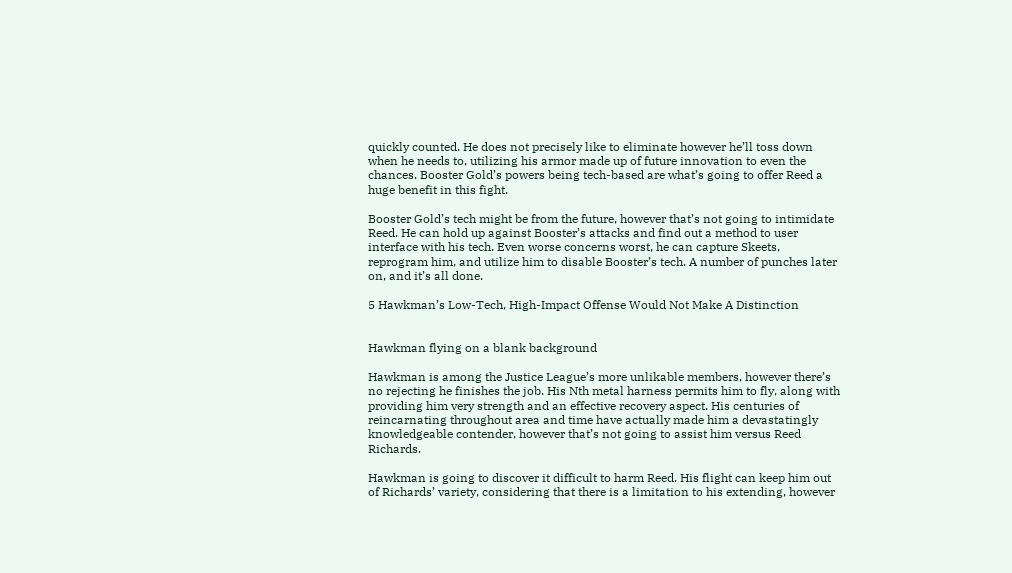quickly counted. He does not precisely like to eliminate however he’ll toss down when he needs to, utilizing his armor made up of future innovation to even the chances. Booster Gold’s powers being tech-based are what’s going to offer Reed a huge benefit in this fight.

Booster Gold’s tech might be from the future, however that’s not going to intimidate Reed. He can hold up against Booster’s attacks and find out a method to user interface with his tech. Even worse concerns worst, he can capture Skeets, reprogram him, and utilize him to disable Booster’s tech. A number of punches later on, and it’s all done.

5 Hawkman’s Low-Tech, High-Impact Offense Would Not Make A Distinction


Hawkman flying on a blank background

Hawkman is among the Justice League’s more unlikable members, however there’s no rejecting he finishes the job. His Nth metal harness permits him to fly, along with providing him very strength and an effective recovery aspect. His centuries of reincarnating throughout area and time have actually made him a devastatingly knowledgeable contender, however that’s not going to assist him versus Reed Richards.

Hawkman is going to discover it difficult to harm Reed. His flight can keep him out of Richards’ variety, considering that there is a limitation to his extending, however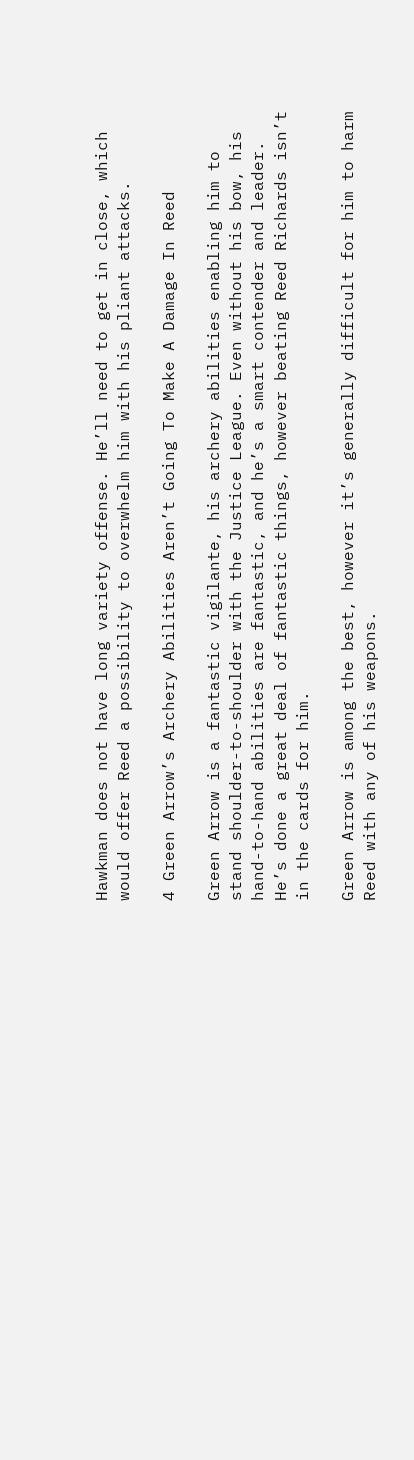Hawkman does not have long variety offense. He’ll need to get in close, which would offer Reed a possibility to overwhelm him with his pliant attacks.

4 Green Arrow’s Archery Abilities Aren’t Going To Make A Damage In Reed

Green Arrow is a fantastic vigilante, his archery abilities enabling him to stand shoulder-to-shoulder with the Justice League. Even without his bow, his hand-to-hand abilities are fantastic, and he’s a smart contender and leader. He’s done a great deal of fantastic things, however beating Reed Richards isn’t in the cards for him.

Green Arrow is among the best, however it’s generally difficult for him to harm Reed with any of his weapons.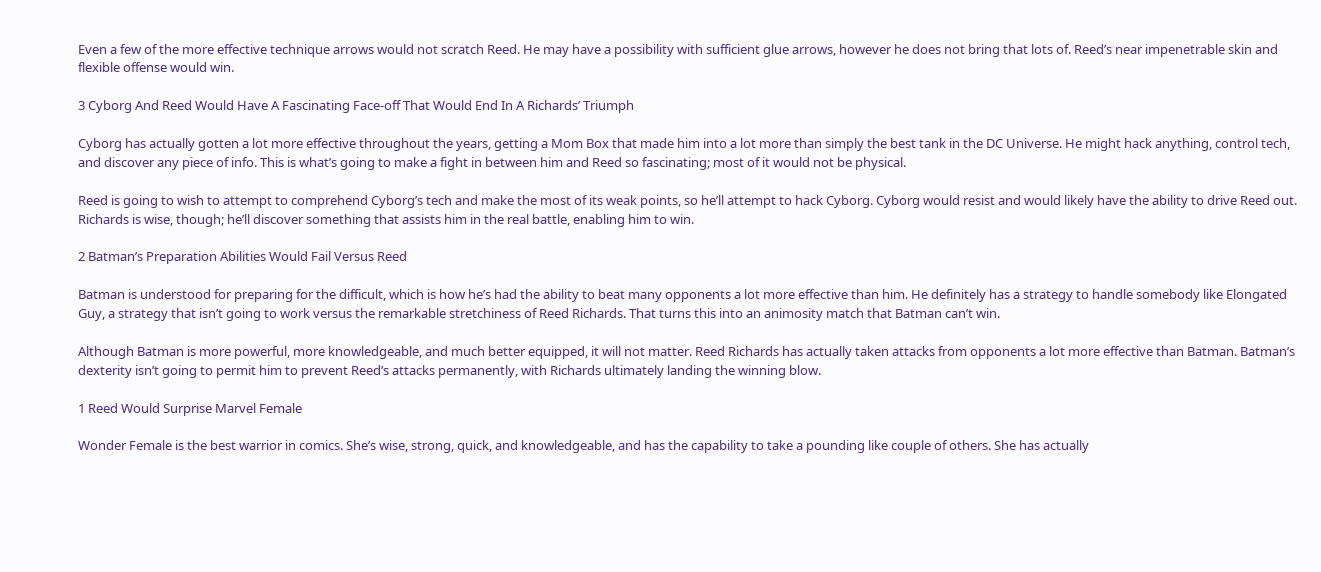Even a few of the more effective technique arrows would not scratch Reed. He may have a possibility with sufficient glue arrows, however he does not bring that lots of. Reed’s near impenetrable skin and flexible offense would win.

3 Cyborg And Reed Would Have A Fascinating Face-off That Would End In A Richards’ Triumph

Cyborg has actually gotten a lot more effective throughout the years, getting a Mom Box that made him into a lot more than simply the best tank in the DC Universe. He might hack anything, control tech, and discover any piece of info. This is what’s going to make a fight in between him and Reed so fascinating; most of it would not be physical.

Reed is going to wish to attempt to comprehend Cyborg’s tech and make the most of its weak points, so he’ll attempt to hack Cyborg. Cyborg would resist and would likely have the ability to drive Reed out. Richards is wise, though; he’ll discover something that assists him in the real battle, enabling him to win.

2 Batman’s Preparation Abilities Would Fail Versus Reed

Batman is understood for preparing for the difficult, which is how he’s had the ability to beat many opponents a lot more effective than him. He definitely has a strategy to handle somebody like Elongated Guy, a strategy that isn’t going to work versus the remarkable stretchiness of Reed Richards. That turns this into an animosity match that Batman can’t win.

Although Batman is more powerful, more knowledgeable, and much better equipped, it will not matter. Reed Richards has actually taken attacks from opponents a lot more effective than Batman. Batman’s dexterity isn’t going to permit him to prevent Reed’s attacks permanently, with Richards ultimately landing the winning blow.

1 Reed Would Surprise Marvel Female

Wonder Female is the best warrior in comics. She’s wise, strong, quick, and knowledgeable, and has the capability to take a pounding like couple of others. She has actually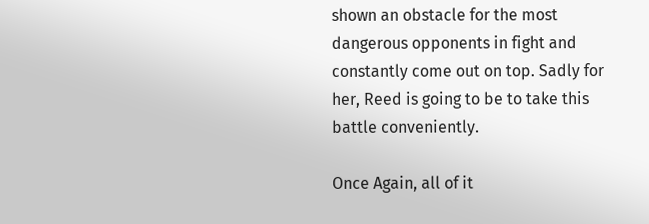shown an obstacle for the most dangerous opponents in fight and constantly come out on top. Sadly for her, Reed is going to be to take this battle conveniently.

Once Again, all of it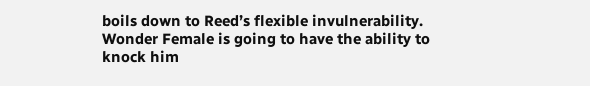boils down to Reed’s flexible invulnerability. Wonder Female is going to have the ability to knock him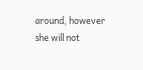around, however she will not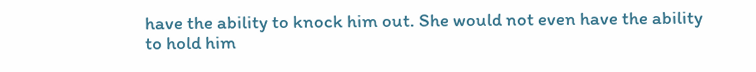have the ability to knock him out. She would not even have the ability to hold him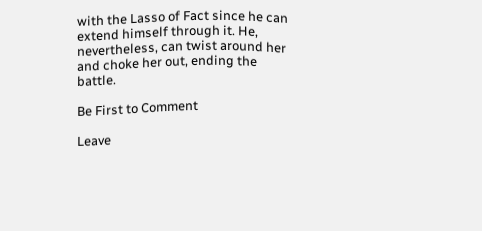with the Lasso of Fact since he can extend himself through it. He, nevertheless, can twist around her and choke her out, ending the battle.

Be First to Comment

Leave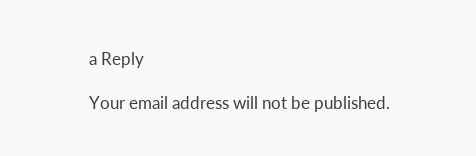a Reply

Your email address will not be published.